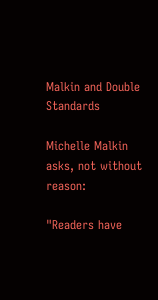Malkin and Double Standards

Michelle Malkin asks, not without reason:

"Readers have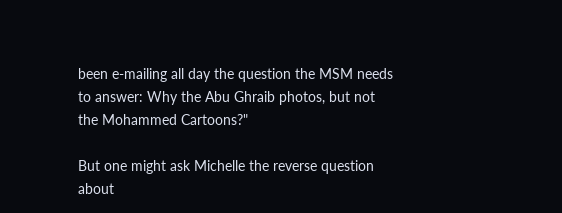been e-mailing all day the question the MSM needs to answer: Why the Abu Ghraib photos, but not the Mohammed Cartoons?"

But one might ask Michelle the reverse question about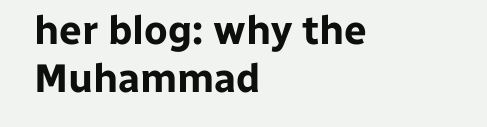her blog: why the Muhammad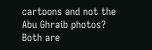cartoons and not the Abu Ghraib photos? Both are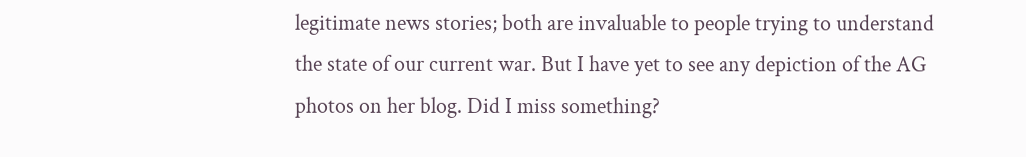legitimate news stories; both are invaluable to people trying to understand the state of our current war. But I have yet to see any depiction of the AG photos on her blog. Did I miss something?